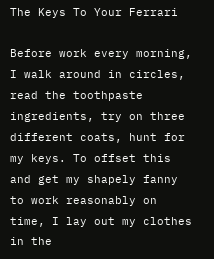The Keys To Your Ferrari

Before work every morning, I walk around in circles, read the toothpaste ingredients, try on three different coats, hunt for my keys. To offset this and get my shapely fanny to work reasonably on time, I lay out my clothes in the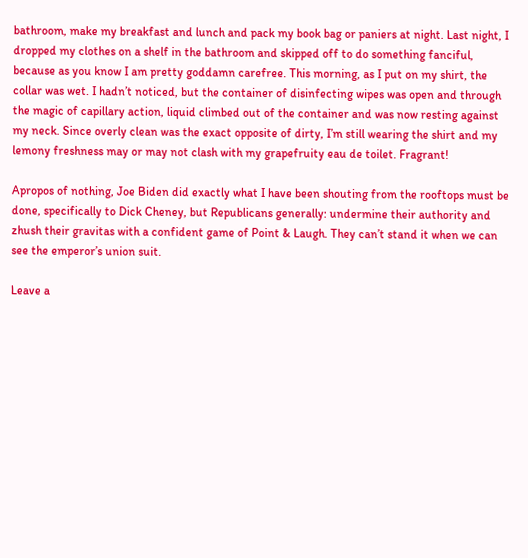bathroom, make my breakfast and lunch and pack my book bag or paniers at night. Last night, I dropped my clothes on a shelf in the bathroom and skipped off to do something fanciful, because as you know I am pretty goddamn carefree. This morning, as I put on my shirt, the collar was wet. I hadn’t noticed, but the container of disinfecting wipes was open and through the magic of capillary action, liquid climbed out of the container and was now resting against my neck. Since overly clean was the exact opposite of dirty, I’m still wearing the shirt and my lemony freshness may or may not clash with my grapefruity eau de toilet. Fragrant!

Apropos of nothing, Joe Biden did exactly what I have been shouting from the rooftops must be done, specifically to Dick Cheney, but Republicans generally: undermine their authority and zhush their gravitas with a confident game of Point & Laugh. They can’t stand it when we can see the emperor’s union suit.

Leave a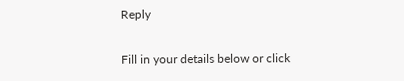Reply

Fill in your details below or click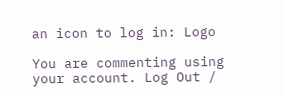an icon to log in: Logo

You are commenting using your account. Log Out /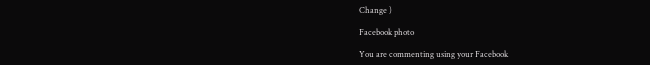Change )

Facebook photo

You are commenting using your Facebook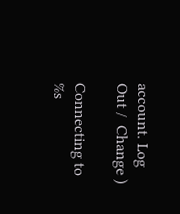account. Log Out /  Change )

Connecting to %s